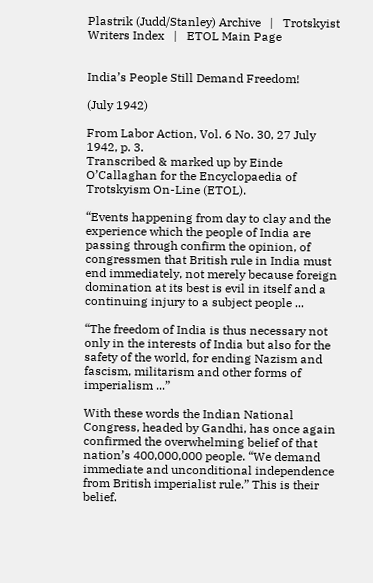Plastrik (Judd/Stanley) Archive   |   Trotskyist Writers Index   |   ETOL Main Page


India’s People Still Demand Freedom!

(July 1942)

From Labor Action, Vol. 6 No. 30, 27 July 1942, p. 3.
Transcribed & marked up by Einde O’Callaghan for the Encyclopaedia of Trotskyism On-Line (ETOL).

“Events happening from day to clay and the experience which the people of India are passing through confirm the opinion, of congressmen that British rule in India must end immediately, not merely because foreign domination at its best is evil in itself and a continuing injury to a subject people ...

“The freedom of India is thus necessary not only in the interests of India but also for the safety of the world, for ending Nazism and fascism, militarism and other forms of imperialism ...”

With these words the Indian National Congress, headed by Gandhi, has once again confirmed the overwhelming belief of that nation’s 400,000,000 people. “We demand immediate and unconditional independence from British imperialist rule.” This is their belief.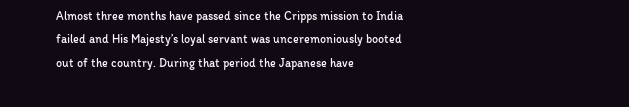Almost three months have passed since the Cripps mission to India failed and His Majesty’s loyal servant was unceremoniously booted out of the country. During that period the Japanese have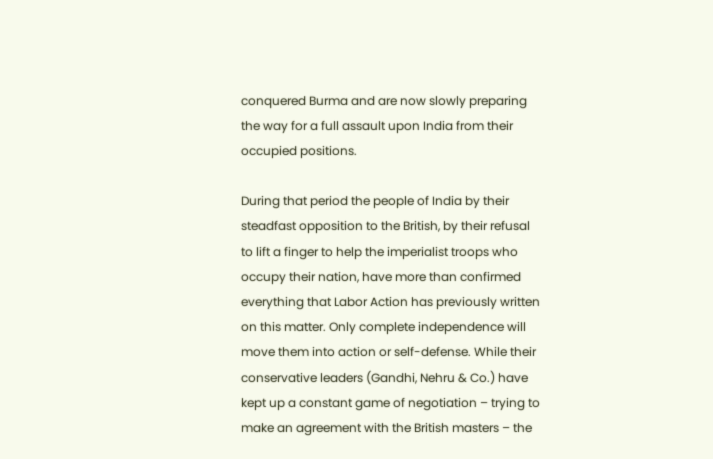conquered Burma and are now slowly preparing the way for a full assault upon India from their occupied positions.

During that period the people of India by their steadfast opposition to the British, by their refusal to lift a finger to help the imperialist troops who occupy their nation, have more than confirmed everything that Labor Action has previously written on this matter. Only complete independence will move them into action or self-defense. While their conservative leaders (Gandhi, Nehru & Co.) have kept up a constant game of negotiation – trying to make an agreement with the British masters – the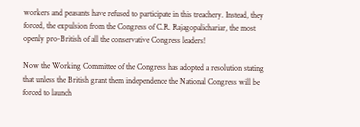workers and peasants have refused to participate in this treachery. Instead, they forced, the expulsion from the Congress of C.R. Rajagopalichariar, the most openly pro-British of all the conservative Congress leaders!

Now the Working Committee of the Congress has adopted a resolution stating that unless the British grant them independence the National Congress will be forced to launch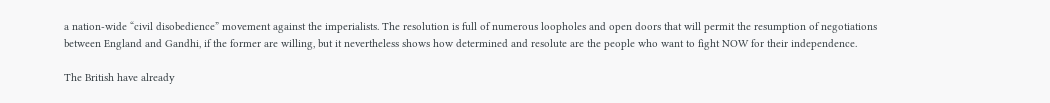a nation-wide “civil disobedience” movement against the imperialists. The resolution is full of numerous loopholes and open doors that will permit the resumption of negotiations between England and Gandhi, if the former are willing, but it nevertheless shows how determined and resolute are the people who want to fight NOW for their independence.

The British have already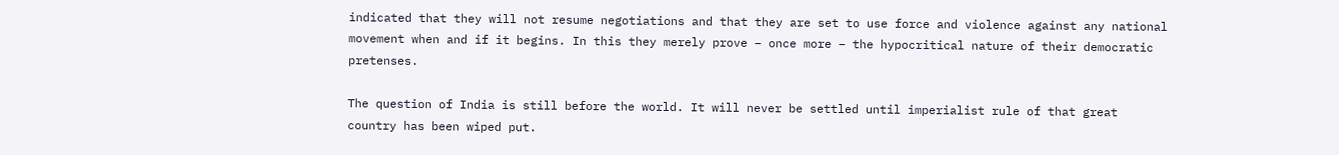indicated that they will not resume negotiations and that they are set to use force and violence against any national movement when and if it begins. In this they merely prove – once more – the hypocritical nature of their democratic pretenses.

The question of India is still before the world. It will never be settled until imperialist rule of that great country has been wiped put.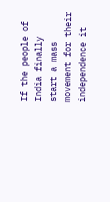If the people of India finally start a mass movement for their independence it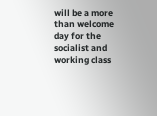will be a more than welcome day for the socialist and working class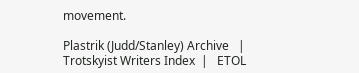movement.

Plastrik (Judd/Stanley) Archive   |   Trotskyist Writers Index  |   ETOL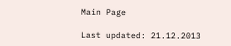Main Page

Last updated: 21.12.2013